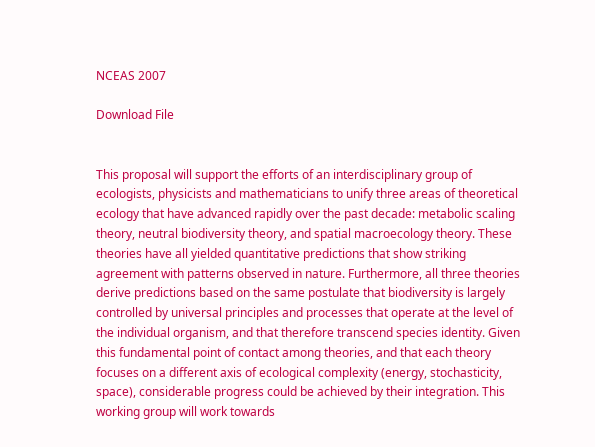NCEAS 2007

Download File


This proposal will support the efforts of an interdisciplinary group of ecologists, physicists and mathematicians to unify three areas of theoretical ecology that have advanced rapidly over the past decade: metabolic scaling theory, neutral biodiversity theory, and spatial macroecology theory. These theories have all yielded quantitative predictions that show striking agreement with patterns observed in nature. Furthermore, all three theories derive predictions based on the same postulate that biodiversity is largely controlled by universal principles and processes that operate at the level of the individual organism, and that therefore transcend species identity. Given this fundamental point of contact among theories, and that each theory focuses on a different axis of ecological complexity (energy, stochasticity, space), considerable progress could be achieved by their integration. This working group will work towards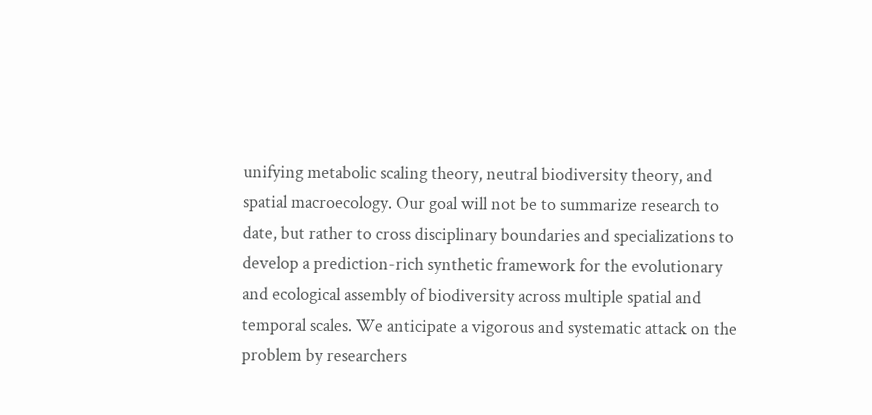unifying metabolic scaling theory, neutral biodiversity theory, and spatial macroecology. Our goal will not be to summarize research to date, but rather to cross disciplinary boundaries and specializations to develop a prediction-rich synthetic framework for the evolutionary and ecological assembly of biodiversity across multiple spatial and temporal scales. We anticipate a vigorous and systematic attack on the problem by researchers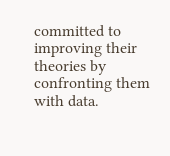committed to improving their theories by confronting them with data.